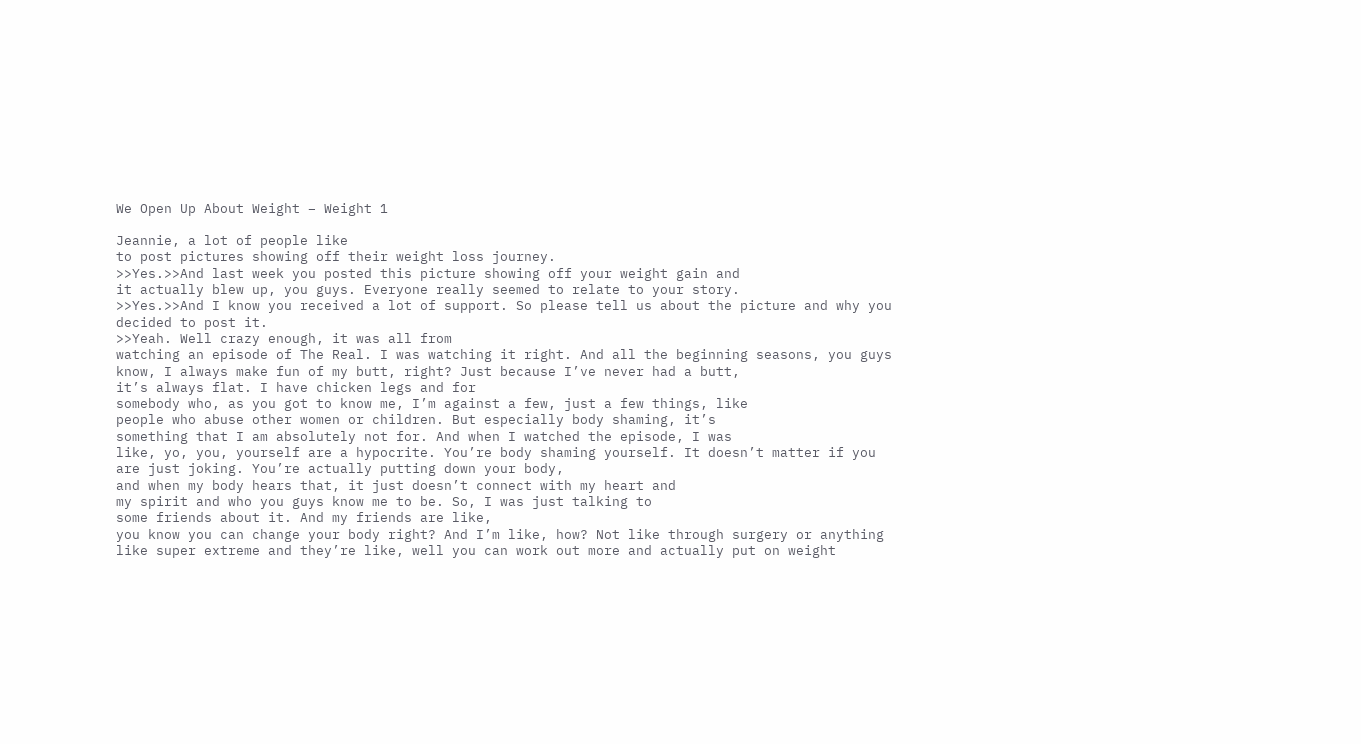We Open Up About Weight – Weight 1

Jeannie, a lot of people like
to post pictures showing off their weight loss journey.
>>Yes.>>And last week you posted this picture showing off your weight gain and
it actually blew up, you guys. Everyone really seemed to relate to your story.
>>Yes.>>And I know you received a lot of support. So please tell us about the picture and why you decided to post it.
>>Yeah. Well crazy enough, it was all from
watching an episode of The Real. I was watching it right. And all the beginning seasons, you guys
know, I always make fun of my butt, right? Just because I’ve never had a butt,
it’s always flat. I have chicken legs and for
somebody who, as you got to know me, I’m against a few, just a few things, like
people who abuse other women or children. But especially body shaming, it’s
something that I am absolutely not for. And when I watched the episode, I was
like, yo, you, yourself are a hypocrite. You’re body shaming yourself. It doesn’t matter if you are just joking. You’re actually putting down your body,
and when my body hears that, it just doesn’t connect with my heart and
my spirit and who you guys know me to be. So, I was just talking to
some friends about it. And my friends are like,
you know you can change your body right? And I’m like, how? Not like through surgery or anything
like super extreme and they’re like, well you can work out more and actually put on weight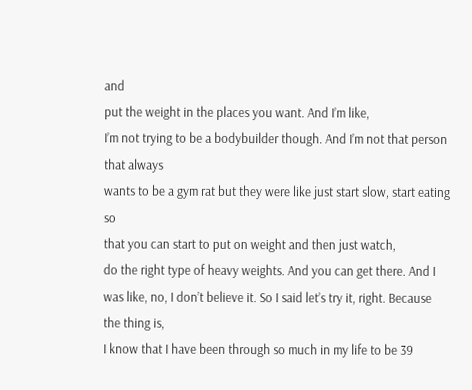and
put the weight in the places you want. And I’m like,
I’m not trying to be a bodybuilder though. And I’m not that person that always
wants to be a gym rat but they were like just start slow, start eating so
that you can start to put on weight and then just watch,
do the right type of heavy weights. And you can get there. And I was like, no, I don’t believe it. So I said let’s try it, right. Because the thing is,
I know that I have been through so much in my life to be 39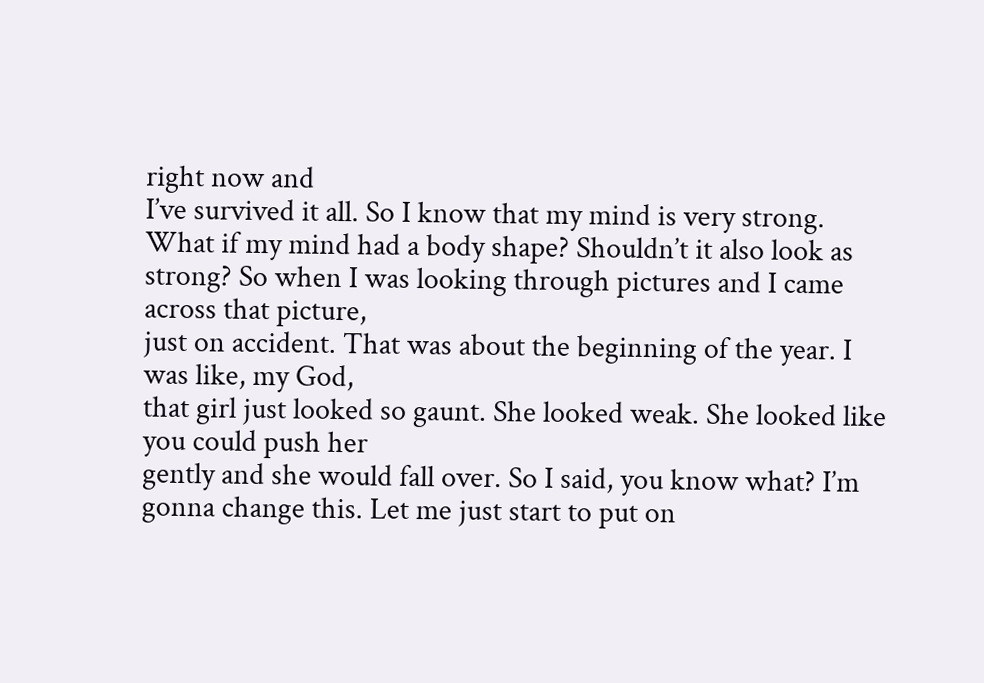right now and
I’ve survived it all. So I know that my mind is very strong. What if my mind had a body shape? Shouldn’t it also look as strong? So when I was looking through pictures and I came across that picture,
just on accident. That was about the beginning of the year. I was like, my God,
that girl just looked so gaunt. She looked weak. She looked like you could push her
gently and she would fall over. So I said, you know what? I’m gonna change this. Let me just start to put on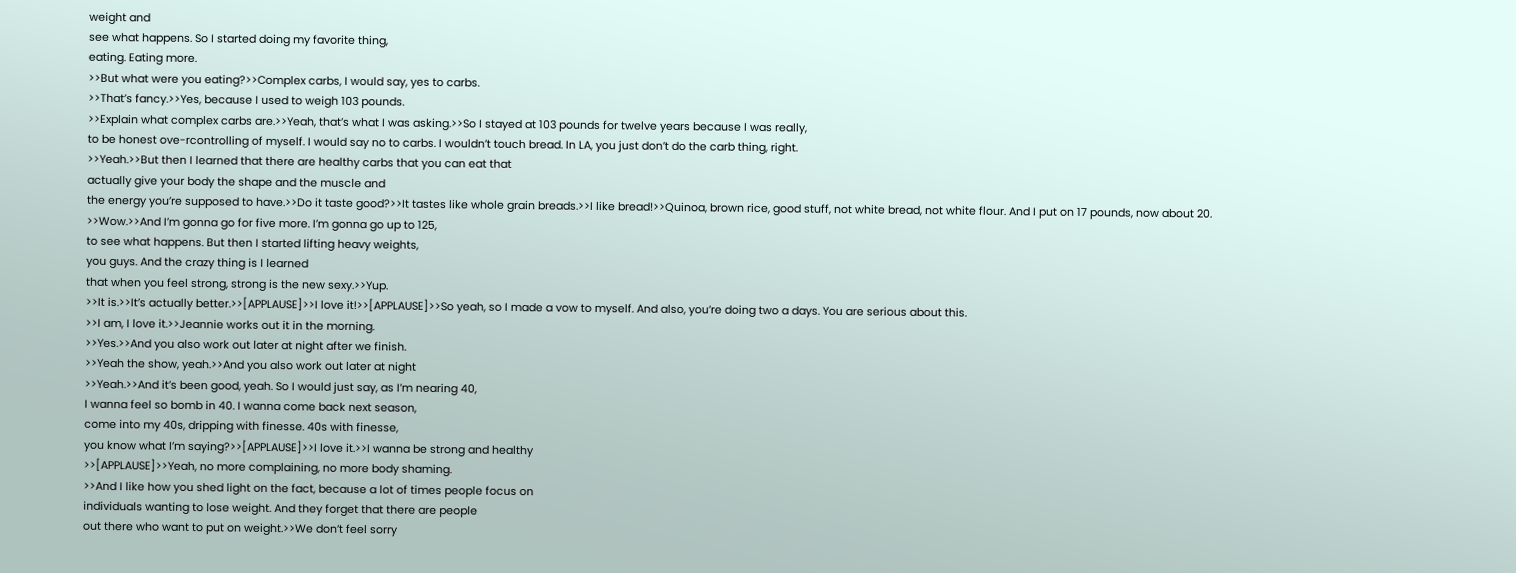weight and
see what happens. So I started doing my favorite thing,
eating. Eating more.
>>But what were you eating?>>Complex carbs, I would say, yes to carbs.
>>That’s fancy.>>Yes, because I used to weigh 103 pounds.
>>Explain what complex carbs are.>>Yeah, that’s what I was asking.>>So I stayed at 103 pounds for twelve years because I was really,
to be honest ove-rcontrolling of myself. I would say no to carbs. I wouldn’t touch bread. In LA, you just don’t do the carb thing, right.
>>Yeah.>>But then I learned that there are healthy carbs that you can eat that
actually give your body the shape and the muscle and
the energy you’re supposed to have.>>Do it taste good?>>It tastes like whole grain breads.>>I like bread!>>Quinoa, brown rice, good stuff, not white bread, not white flour. And I put on 17 pounds, now about 20.
>>Wow.>>And I’m gonna go for five more. I’m gonna go up to 125,
to see what happens. But then I started lifting heavy weights,
you guys. And the crazy thing is I learned
that when you feel strong, strong is the new sexy.>>Yup.
>>It is.>>It’s actually better.>>[APPLAUSE]>>I love it!>>[APPLAUSE]>>So yeah, so I made a vow to myself. And also, you’re doing two a days. You are serious about this.
>>I am, I love it.>>Jeannie works out it in the morning.
>>Yes.>>And you also work out later at night after we finish.
>>Yeah the show, yeah.>>And you also work out later at night
>>Yeah.>>And it’s been good, yeah. So I would just say, as I’m nearing 40,
I wanna feel so bomb in 40. I wanna come back next season,
come into my 40s, dripping with finesse. 40s with finesse,
you know what I’m saying?>>[APPLAUSE]>>I love it.>>I wanna be strong and healthy
>>[APPLAUSE]>>Yeah, no more complaining, no more body shaming.
>>And I like how you shed light on the fact, because a lot of times people focus on
individuals wanting to lose weight. And they forget that there are people
out there who want to put on weight.>>We don’t feel sorry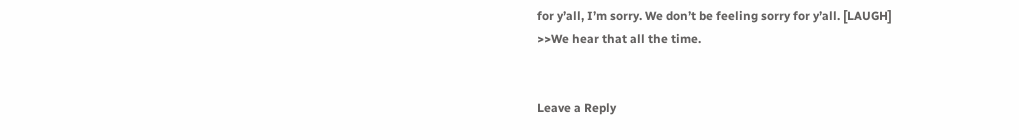for y’all, I’m sorry. We don’t be feeling sorry for y’all. [LAUGH]
>>We hear that all the time.


Leave a Reply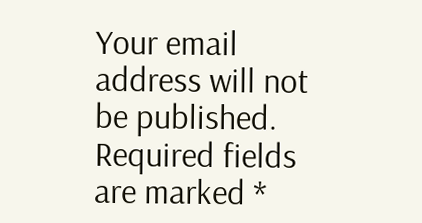Your email address will not be published. Required fields are marked *